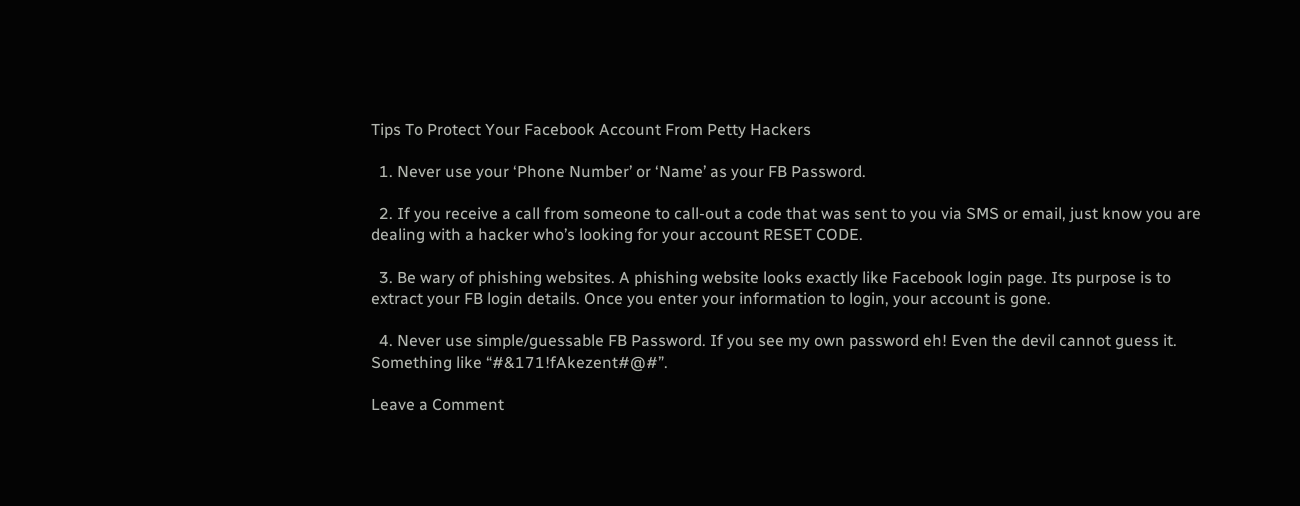Tips To Protect Your Facebook Account From Petty Hackers

  1. Never use your ‘Phone Number’ or ‘Name’ as your FB Password.

  2. If you receive a call from someone to call-out a code that was sent to you via SMS or email, just know you are dealing with a hacker who’s looking for your account RESET CODE.

  3. Be wary of phishing websites. A phishing website looks exactly like Facebook login page. Its purpose is to extract your FB login details. Once you enter your information to login, your account is gone.

  4. Never use simple/guessable FB Password. If you see my own password eh! Even the devil cannot guess it. Something like “#&171!fAkezent#@#”.

Leave a Comment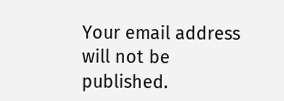Your email address will not be published.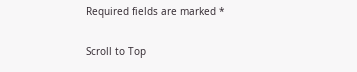Required fields are marked *

Scroll to Top